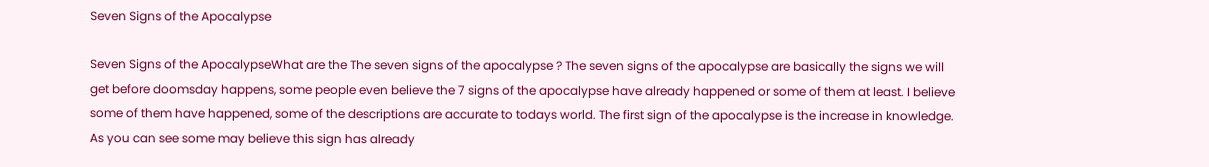Seven Signs of the Apocalypse

Seven Signs of the ApocalypseWhat are the The seven signs of the apocalypse ? The seven signs of the apocalypse are basically the signs we will get before doomsday happens, some people even believe the 7 signs of the apocalypse have already happened or some of them at least. I believe some of them have happened, some of the descriptions are accurate to todays world. The first sign of the apocalypse is the increase in knowledge. As you can see some may believe this sign has already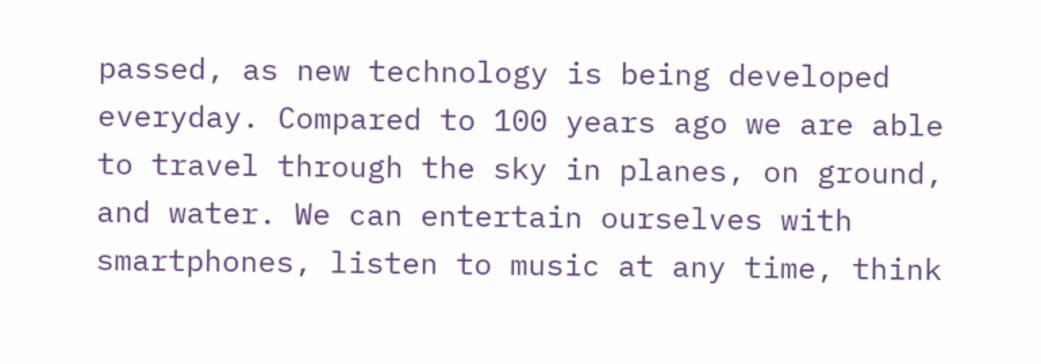passed, as new technology is being developed everyday. Compared to 100 years ago we are able to travel through the sky in planes, on ground, and water. We can entertain ourselves with smartphones, listen to music at any time, think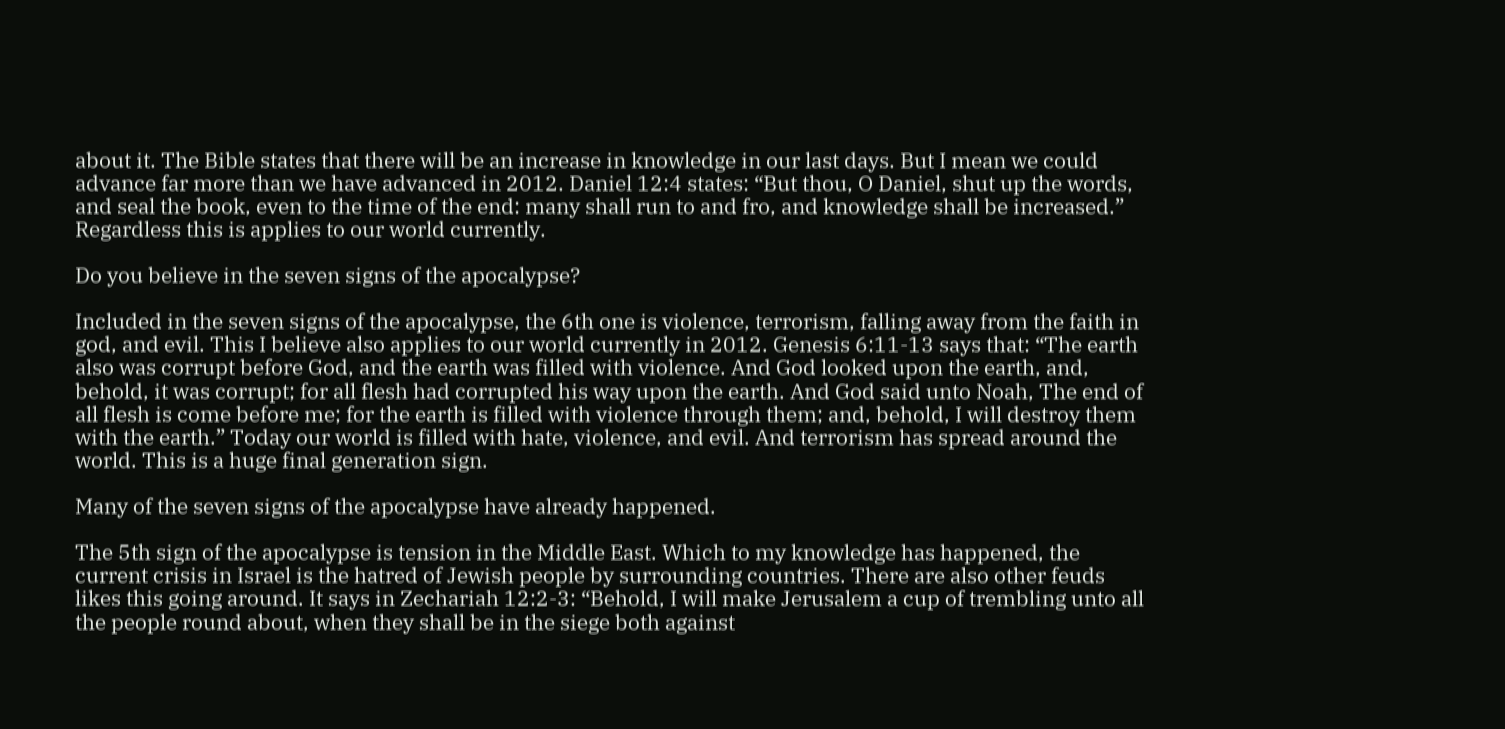about it. The Bible states that there will be an increase in knowledge in our last days. But I mean we could advance far more than we have advanced in 2012. Daniel 12:4 states: “But thou, O Daniel, shut up the words, and seal the book, even to the time of the end: many shall run to and fro, and knowledge shall be increased.” Regardless this is applies to our world currently.

Do you believe in the seven signs of the apocalypse?

Included in the seven signs of the apocalypse, the 6th one is violence, terrorism, falling away from the faith in god, and evil. This I believe also applies to our world currently in 2012. Genesis 6:11-13 says that: “The earth also was corrupt before God, and the earth was filled with violence. And God looked upon the earth, and, behold, it was corrupt; for all flesh had corrupted his way upon the earth. And God said unto Noah, The end of all flesh is come before me; for the earth is filled with violence through them; and, behold, I will destroy them with the earth.” Today our world is filled with hate, violence, and evil. And terrorism has spread around the world. This is a huge final generation sign.

Many of the seven signs of the apocalypse have already happened.

The 5th sign of the apocalypse is tension in the Middle East. Which to my knowledge has happened, the current crisis in Israel is the hatred of Jewish people by surrounding countries. There are also other feuds likes this going around. It says in Zechariah 12:2-3: “Behold, I will make Jerusalem a cup of trembling unto all the people round about, when they shall be in the siege both against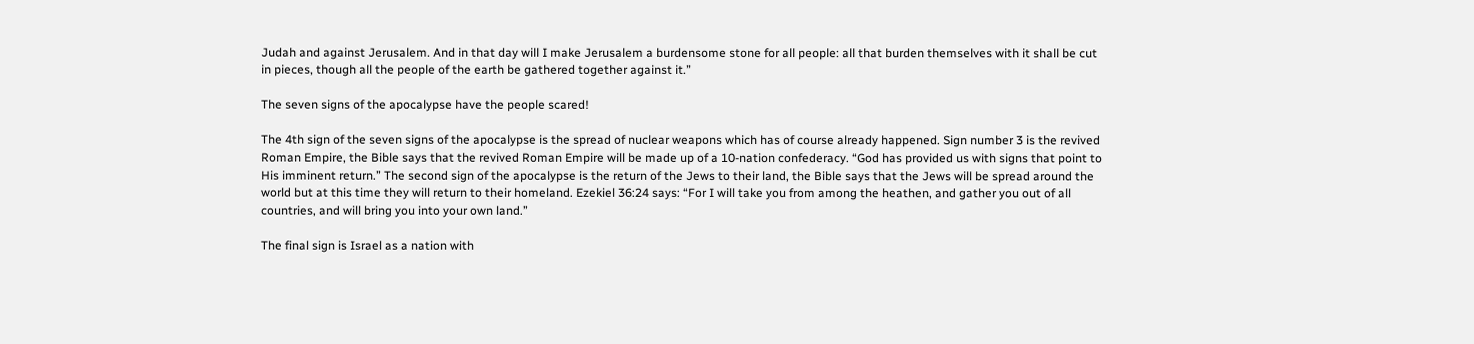Judah and against Jerusalem. And in that day will I make Jerusalem a burdensome stone for all people: all that burden themselves with it shall be cut in pieces, though all the people of the earth be gathered together against it.”

The seven signs of the apocalypse have the people scared!

The 4th sign of the seven signs of the apocalypse is the spread of nuclear weapons which has of course already happened. Sign number 3 is the revived Roman Empire, the Bible says that the revived Roman Empire will be made up of a 10-nation confederacy. “God has provided us with signs that point to His imminent return.” The second sign of the apocalypse is the return of the Jews to their land, the Bible says that the Jews will be spread around the world but at this time they will return to their homeland. Ezekiel 36:24 says: “For I will take you from among the heathen, and gather you out of all countries, and will bring you into your own land.”

The final sign is Israel as a nation with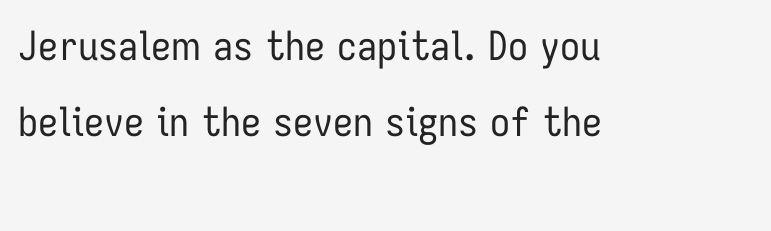Jerusalem as the capital. Do you believe in the seven signs of the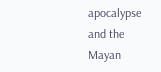apocalypse and the Mayan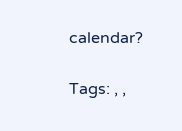calendar?

Tags: , ,